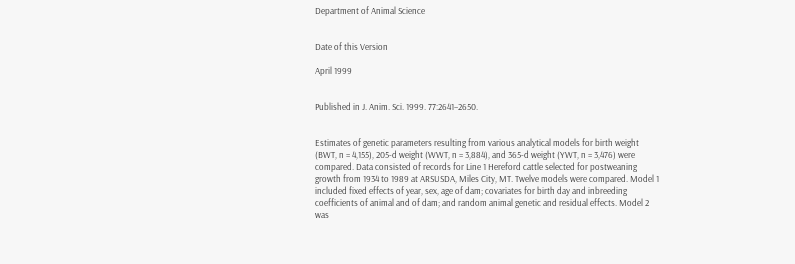Department of Animal Science


Date of this Version

April 1999


Published in J. Anim. Sci. 1999. 77:2641–2650.


Estimates of genetic parameters resulting from various analytical models for birth weight (BWT, n = 4,155), 205-d weight (WWT, n = 3,884), and 365-d weight (YWT, n = 3,476) were compared. Data consisted of records for Line 1 Hereford cattle selected for postweaning growth from 1934 to 1989 at ARSUSDA, Miles City, MT. Twelve models were compared. Model 1 included fixed effects of year, sex, age of dam; covariates for birth day and inbreeding coefficients of animal and of dam; and random animal genetic and residual effects. Model 2 was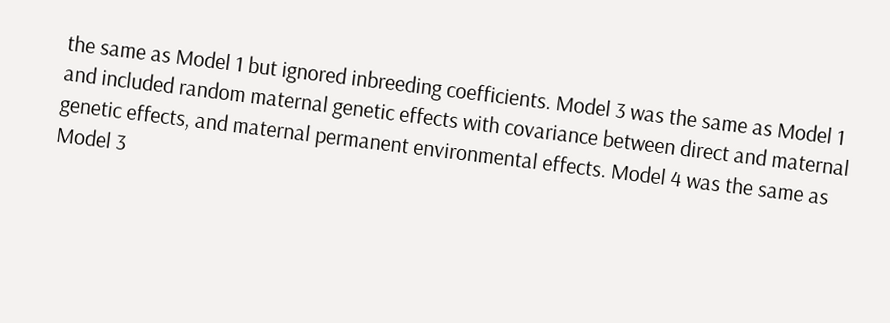the same as Model 1 but ignored inbreeding coefficients. Model 3 was the same as Model 1 and included random maternal genetic effects with covariance between direct and maternal genetic effects, and maternal permanent environmental effects. Model 4 was the same as Model 3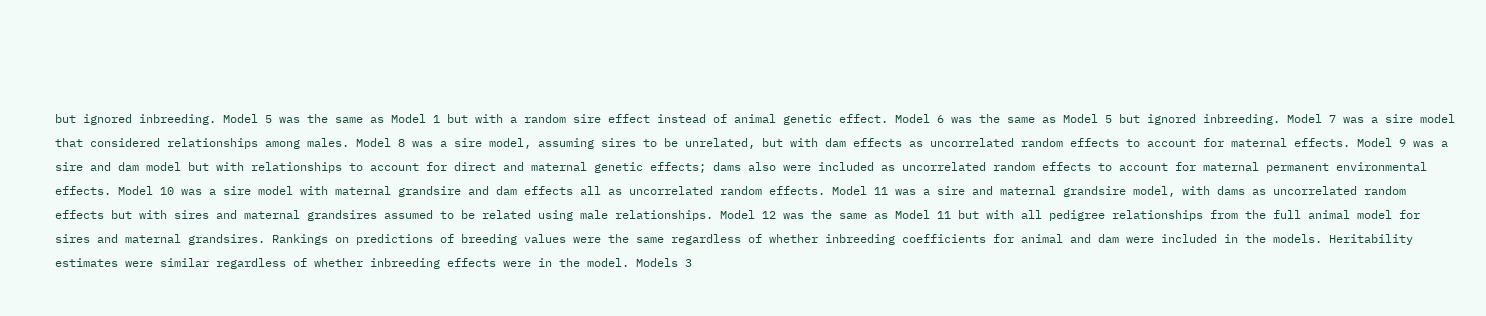but ignored inbreeding. Model 5 was the same as Model 1 but with a random sire effect instead of animal genetic effect. Model 6 was the same as Model 5 but ignored inbreeding. Model 7 was a sire model that considered relationships among males. Model 8 was a sire model, assuming sires to be unrelated, but with dam effects as uncorrelated random effects to account for maternal effects. Model 9 was a sire and dam model but with relationships to account for direct and maternal genetic effects; dams also were included as uncorrelated random effects to account for maternal permanent environmental effects. Model 10 was a sire model with maternal grandsire and dam effects all as uncorrelated random effects. Model 11 was a sire and maternal grandsire model, with dams as uncorrelated random effects but with sires and maternal grandsires assumed to be related using male relationships. Model 12 was the same as Model 11 but with all pedigree relationships from the full animal model for sires and maternal grandsires. Rankings on predictions of breeding values were the same regardless of whether inbreeding coefficients for animal and dam were included in the models. Heritability estimates were similar regardless of whether inbreeding effects were in the model. Models 3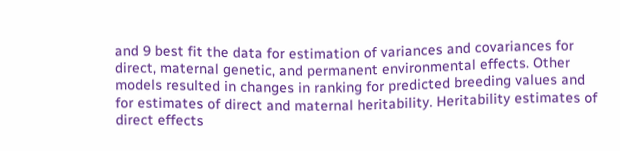and 9 best fit the data for estimation of variances and covariances for direct, maternal genetic, and permanent environmental effects. Other models resulted in changes in ranking for predicted breeding values and for estimates of direct and maternal heritability. Heritability estimates of direct effects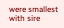were smallest with sire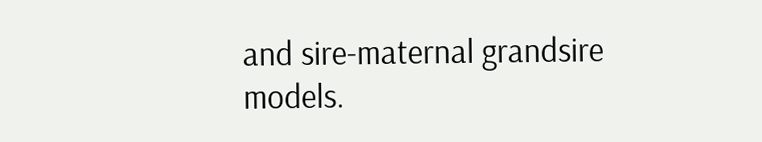and sire-maternal grandsire models.